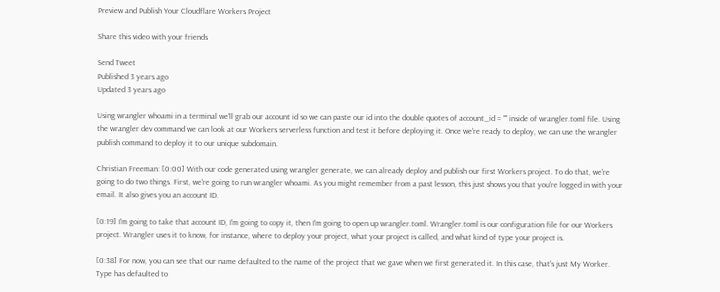Preview and Publish Your Cloudflare Workers Project

Share this video with your friends

Send Tweet
Published 3 years ago
Updated 3 years ago

Using wrangler whoami in a terminal we'll grab our account id so we can paste our id into the double quotes of account_id = "" inside of wrangler.toml file. Using the wrangler dev command we can look at our Workers serverless function and test it before deploying it. Once we're ready to deploy, we can use the wrangler publish command to deploy it to our unique subdomain.

Christian Freeman: [0:00] With our code generated using wrangler generate, we can already deploy and publish our first Workers project. To do that, we're going to do two things. First, we're going to run wrangler whoami. As you might remember from a past lesson, this just shows you that you're logged in with your email. It also gives you an account ID.

[0:19] I'm going to take that account ID, I'm going to copy it, then I'm going to open up wrangler.toml. Wrangler.toml is our configuration file for our Workers project. Wrangler uses it to know, for instance, where to deploy your project, what your project is called, and what kind of type your project is.

[0:38] For now, you can see that our name defaulted to the name of the project that we gave when we first generated it. In this case, that's just My Worker. Type has defaulted to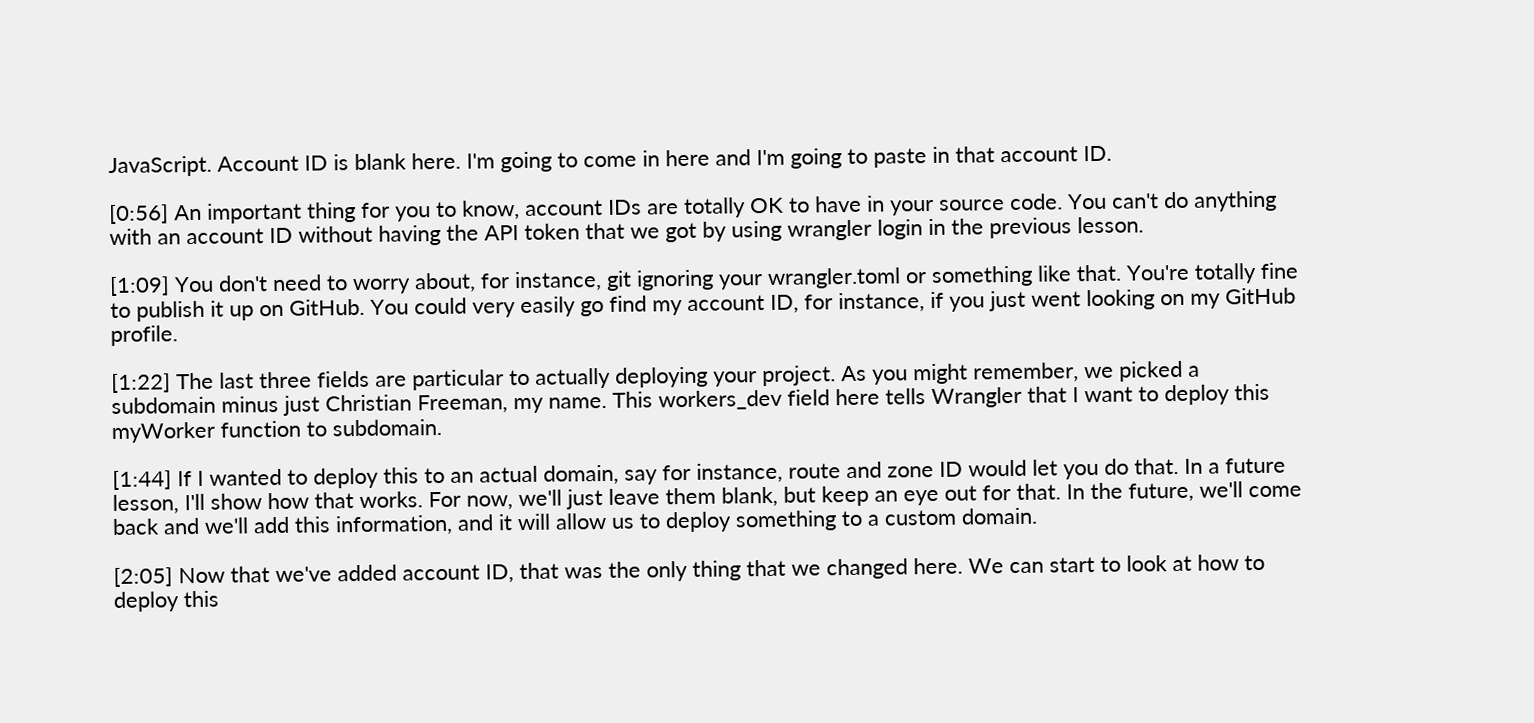JavaScript. Account ID is blank here. I'm going to come in here and I'm going to paste in that account ID.

[0:56] An important thing for you to know, account IDs are totally OK to have in your source code. You can't do anything with an account ID without having the API token that we got by using wrangler login in the previous lesson.

[1:09] You don't need to worry about, for instance, git ignoring your wrangler.toml or something like that. You're totally fine to publish it up on GitHub. You could very easily go find my account ID, for instance, if you just went looking on my GitHub profile.

[1:22] The last three fields are particular to actually deploying your project. As you might remember, we picked a subdomain minus just Christian Freeman, my name. This workers_dev field here tells Wrangler that I want to deploy this myWorker function to subdomain.

[1:44] If I wanted to deploy this to an actual domain, say for instance, route and zone ID would let you do that. In a future lesson, I'll show how that works. For now, we'll just leave them blank, but keep an eye out for that. In the future, we'll come back and we'll add this information, and it will allow us to deploy something to a custom domain.

[2:05] Now that we've added account ID, that was the only thing that we changed here. We can start to look at how to deploy this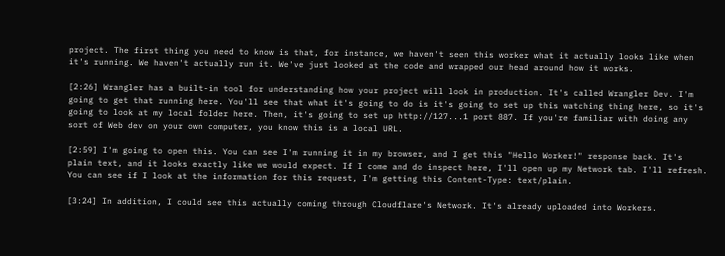project. The first thing you need to know is that, for instance, we haven't seen this worker what it actually looks like when it's running. We haven't actually run it. We've just looked at the code and wrapped our head around how it works.

[2:26] Wrangler has a built-in tool for understanding how your project will look in production. It's called Wrangler Dev. I'm going to get that running here. You'll see that what it's going to do is it's going to set up this watching thing here, so it's going to look at my local folder here. Then, it's going to set up http://127...1 port 887. If you're familiar with doing any sort of Web dev on your own computer, you know this is a local URL.

[2:59] I'm going to open this. You can see I'm running it in my browser, and I get this "Hello Worker!" response back. It's plain text, and it looks exactly like we would expect. If I come and do inspect here, I'll open up my Network tab. I'll refresh. You can see if I look at the information for this request, I'm getting this Content-Type: text/plain.

[3:24] In addition, I could see this actually coming through Cloudflare's Network. It's already uploaded into Workers.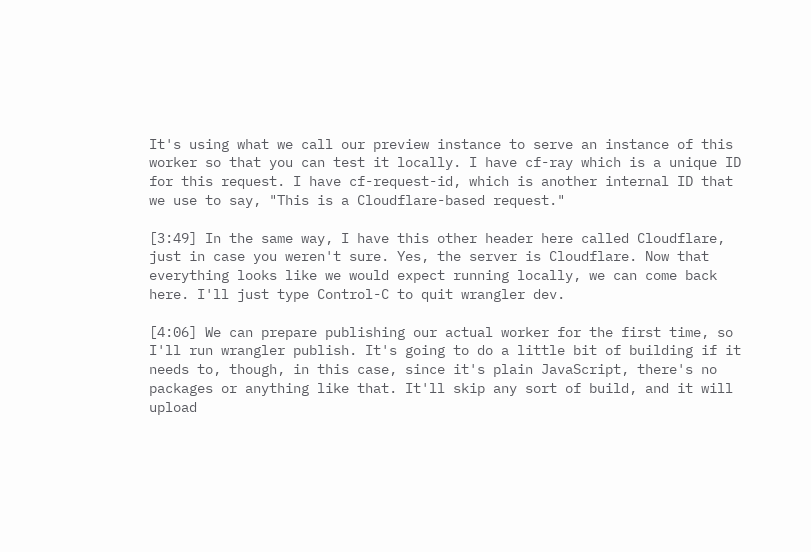It's using what we call our preview instance to serve an instance of this worker so that you can test it locally. I have cf-ray which is a unique ID for this request. I have cf-request-id, which is another internal ID that we use to say, "This is a Cloudflare-based request."

[3:49] In the same way, I have this other header here called Cloudflare, just in case you weren't sure. Yes, the server is Cloudflare. Now that everything looks like we would expect running locally, we can come back here. I'll just type Control-C to quit wrangler dev.

[4:06] We can prepare publishing our actual worker for the first time, so I'll run wrangler publish. It's going to do a little bit of building if it needs to, though, in this case, since it's plain JavaScript, there's no packages or anything like that. It'll skip any sort of build, and it will upload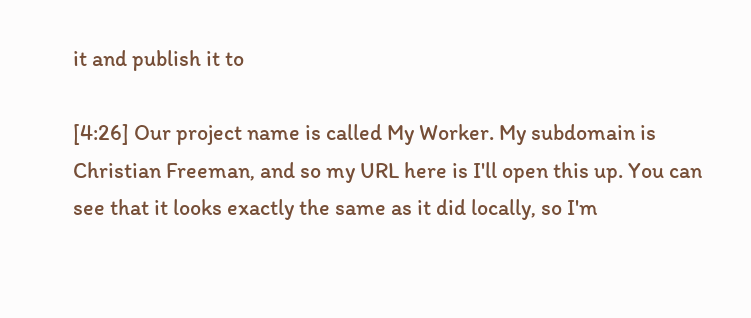it and publish it to

[4:26] Our project name is called My Worker. My subdomain is Christian Freeman, and so my URL here is I'll open this up. You can see that it looks exactly the same as it did locally, so I'm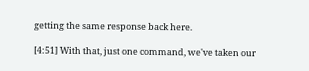getting the same response back here.

[4:51] With that, just one command, we've taken our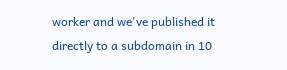worker and we've published it directly to a subdomain in 10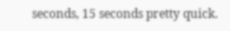seconds, 15 seconds pretty quick.